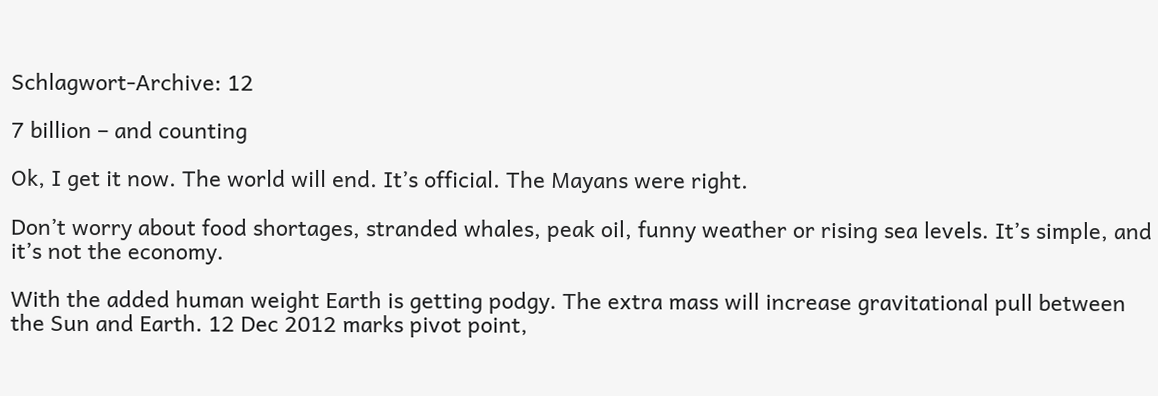Schlagwort-Archive: 12

7 billion – and counting

Ok, I get it now. The world will end. It’s official. The Mayans were right.

Don’t worry about food shortages, stranded whales, peak oil, funny weather or rising sea levels. It’s simple, and it’s not the economy.

With the added human weight Earth is getting podgy. The extra mass will increase gravitational pull between the Sun and Earth. 12 Dec 2012 marks pivot point,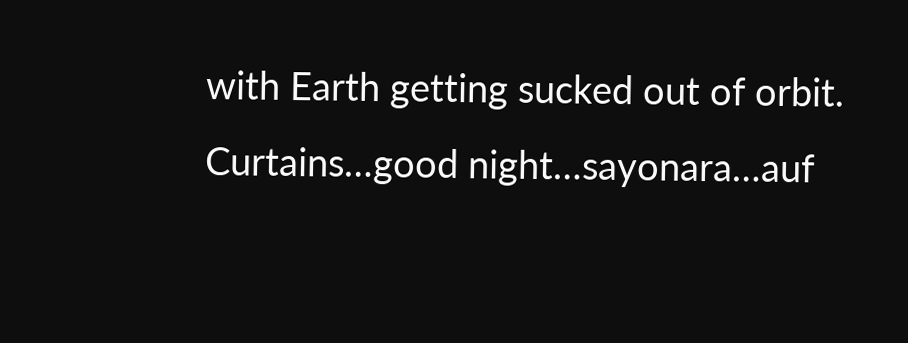with Earth getting sucked out of orbit. Curtains…good night…sayonara…auf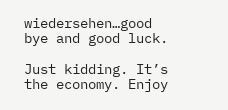wiedersehen…good bye and good luck.

Just kidding. It’s the economy. Enjoy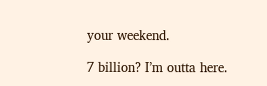your weekend.

7 billion? I’m outta here.